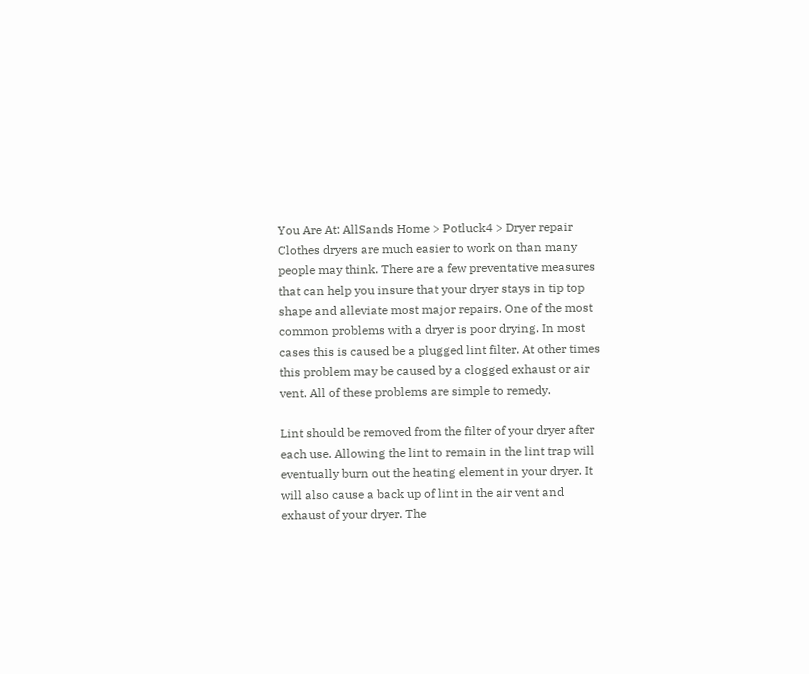You Are At: AllSands Home > Potluck4 > Dryer repair
Clothes dryers are much easier to work on than many people may think. There are a few preventative measures that can help you insure that your dryer stays in tip top shape and alleviate most major repairs. One of the most common problems with a dryer is poor drying. In most cases this is caused be a plugged lint filter. At other times this problem may be caused by a clogged exhaust or air vent. All of these problems are simple to remedy.

Lint should be removed from the filter of your dryer after each use. Allowing the lint to remain in the lint trap will eventually burn out the heating element in your dryer. It will also cause a back up of lint in the air vent and exhaust of your dryer. The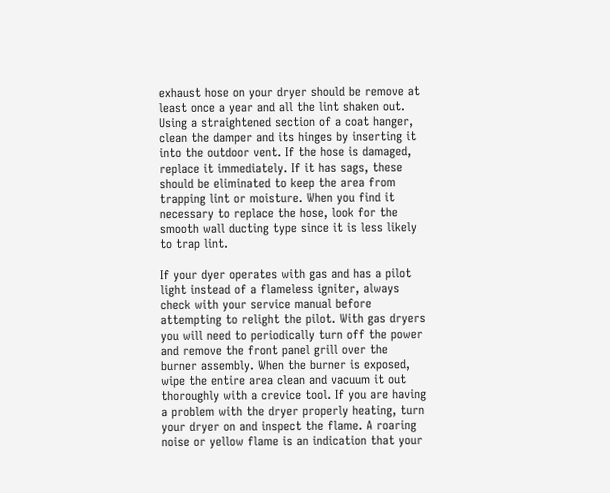exhaust hose on your dryer should be remove at least once a year and all the lint shaken out. Using a straightened section of a coat hanger, clean the damper and its hinges by inserting it into the outdoor vent. If the hose is damaged, replace it immediately. If it has sags, these should be eliminated to keep the area from trapping lint or moisture. When you find it necessary to replace the hose, look for the smooth wall ducting type since it is less likely to trap lint.

If your dyer operates with gas and has a pilot light instead of a flameless igniter, always check with your service manual before attempting to relight the pilot. With gas dryers you will need to periodically turn off the power and remove the front panel grill over the burner assembly. When the burner is exposed, wipe the entire area clean and vacuum it out thoroughly with a crevice tool. If you are having a problem with the dryer properly heating, turn your dryer on and inspect the flame. A roaring noise or yellow flame is an indication that your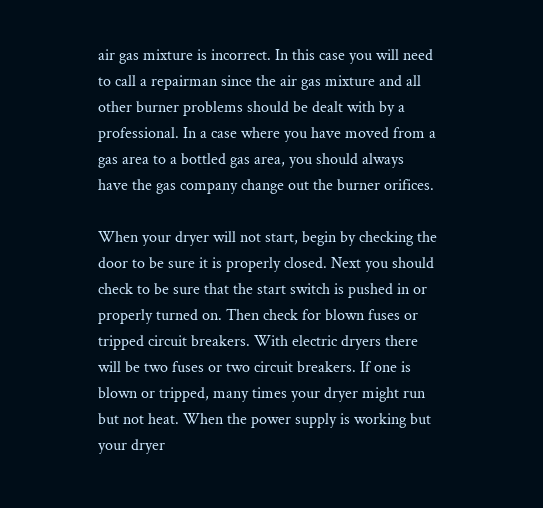air gas mixture is incorrect. In this case you will need to call a repairman since the air gas mixture and all other burner problems should be dealt with by a professional. In a case where you have moved from a gas area to a bottled gas area, you should always have the gas company change out the burner orifices.

When your dryer will not start, begin by checking the door to be sure it is properly closed. Next you should check to be sure that the start switch is pushed in or properly turned on. Then check for blown fuses or tripped circuit breakers. With electric dryers there will be two fuses or two circuit breakers. If one is blown or tripped, many times your dryer might run but not heat. When the power supply is working but your dryer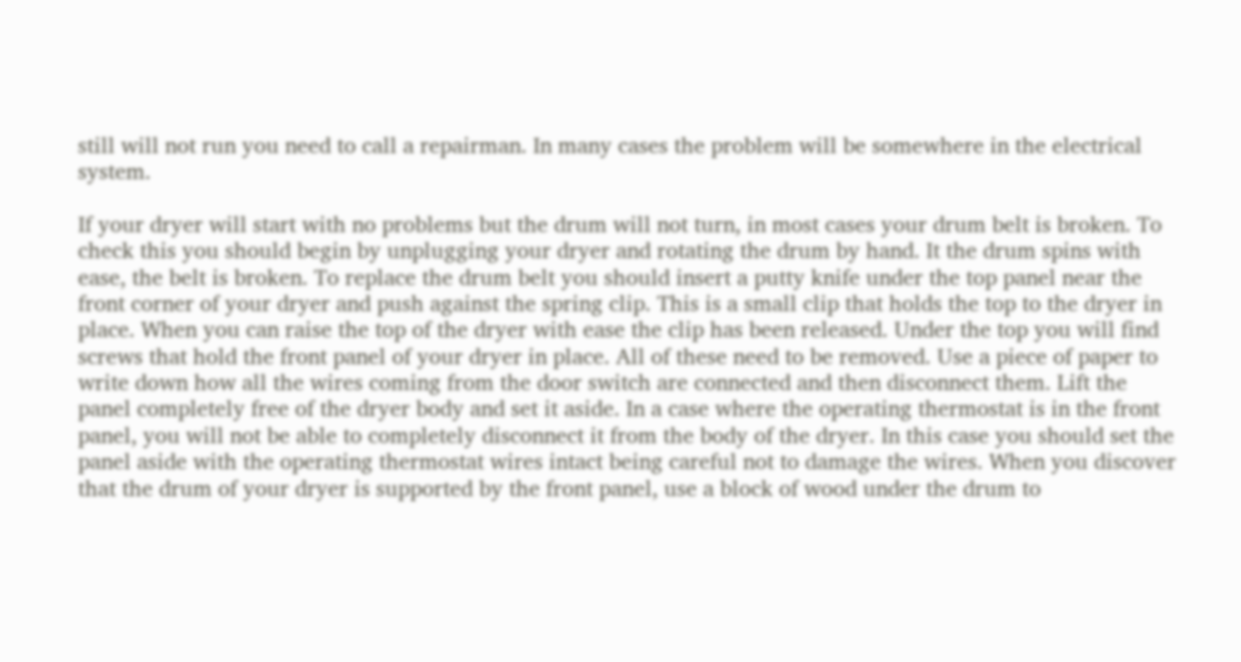still will not run you need to call a repairman. In many cases the problem will be somewhere in the electrical system.

If your dryer will start with no problems but the drum will not turn, in most cases your drum belt is broken. To check this you should begin by unplugging your dryer and rotating the drum by hand. It the drum spins with ease, the belt is broken. To replace the drum belt you should insert a putty knife under the top panel near the front corner of your dryer and push against the spring clip. This is a small clip that holds the top to the dryer in place. When you can raise the top of the dryer with ease the clip has been released. Under the top you will find screws that hold the front panel of your dryer in place. All of these need to be removed. Use a piece of paper to write down how all the wires coming from the door switch are connected and then disconnect them. Lift the panel completely free of the dryer body and set it aside. In a case where the operating thermostat is in the front panel, you will not be able to completely disconnect it from the body of the dryer. In this case you should set the panel aside with the operating thermostat wires intact being careful not to damage the wires. When you discover that the drum of your dryer is supported by the front panel, use a block of wood under the drum to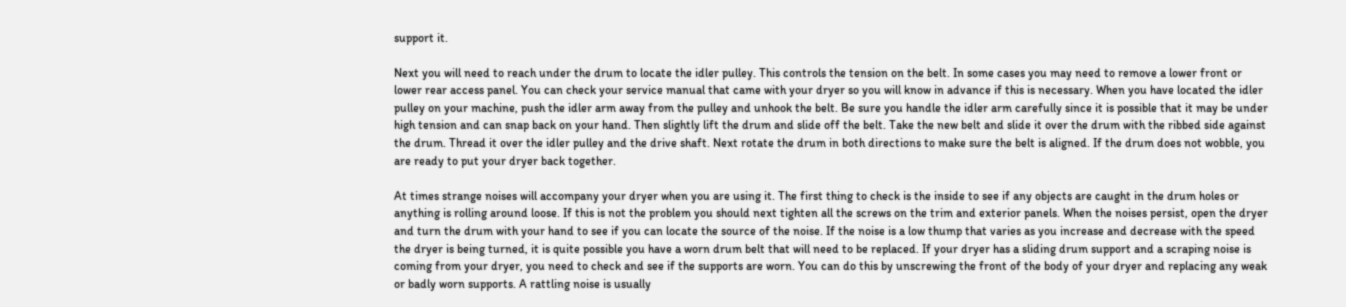support it.

Next you will need to reach under the drum to locate the idler pulley. This controls the tension on the belt. In some cases you may need to remove a lower front or lower rear access panel. You can check your service manual that came with your dryer so you will know in advance if this is necessary. When you have located the idler pulley on your machine, push the idler arm away from the pulley and unhook the belt. Be sure you handle the idler arm carefully since it is possible that it may be under high tension and can snap back on your hand. Then slightly lift the drum and slide off the belt. Take the new belt and slide it over the drum with the ribbed side against the drum. Thread it over the idler pulley and the drive shaft. Next rotate the drum in both directions to make sure the belt is aligned. If the drum does not wobble, you are ready to put your dryer back together.

At times strange noises will accompany your dryer when you are using it. The first thing to check is the inside to see if any objects are caught in the drum holes or anything is rolling around loose. If this is not the problem you should next tighten all the screws on the trim and exterior panels. When the noises persist, open the dryer and turn the drum with your hand to see if you can locate the source of the noise. If the noise is a low thump that varies as you increase and decrease with the speed the dryer is being turned, it is quite possible you have a worn drum belt that will need to be replaced. If your dryer has a sliding drum support and a scraping noise is coming from your dryer, you need to check and see if the supports are worn. You can do this by unscrewing the front of the body of your dryer and replacing any weak or badly worn supports. A rattling noise is usually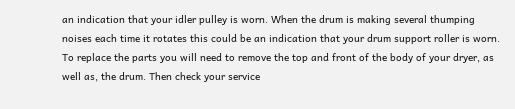an indication that your idler pulley is worn. When the drum is making several thumping noises each time it rotates this could be an indication that your drum support roller is worn. To replace the parts you will need to remove the top and front of the body of your dryer, as well as, the drum. Then check your service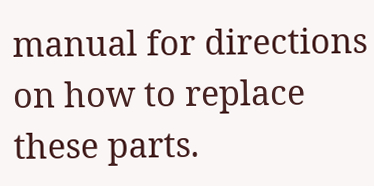manual for directions on how to replace these parts.